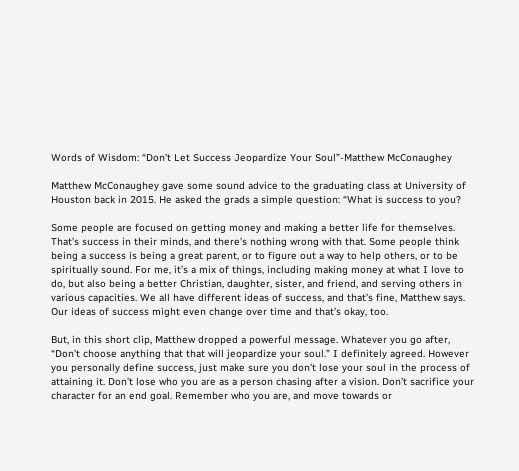Words of Wisdom: “Don’t Let Success Jeopardize Your Soul”-Matthew McConaughey

Matthew McConaughey gave some sound advice to the graduating class at University of Houston back in 2015. He asked the grads a simple question: “What is success to you?

Some people are focused on getting money and making a better life for themselves. That’s success in their minds, and there’s nothing wrong with that. Some people think being a success is being a great parent, or to figure out a way to help others, or to be spiritually sound. For me, it’s a mix of things, including making money at what I love to do, but also being a better Christian, daughter, sister, and friend, and serving others in various capacities. We all have different ideas of success, and that’s fine, Matthew says. Our ideas of success might even change over time and that’s okay, too.

But, in this short clip, Matthew dropped a powerful message. Whatever you go after, “Don’t choose anything that that will jeopardize your soul.” I definitely agreed. However you personally define success, just make sure you don’t lose your soul in the process of attaining it. Don’t lose who you are as a person chasing after a vision. Don’t sacrifice your character for an end goal. Remember who you are, and move towards or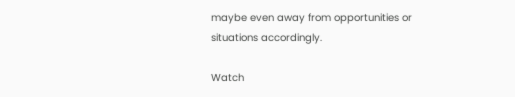maybe even away from opportunities or situations accordingly.

Watch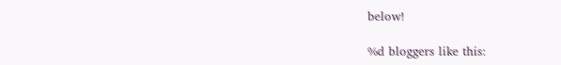below!

%d bloggers like this: